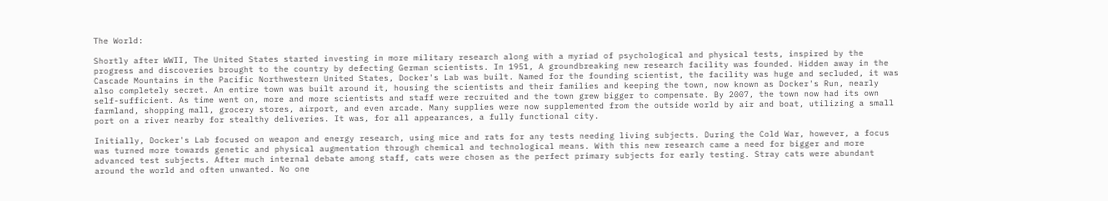The World:

Shortly after WWII, The United States started investing in more military research along with a myriad of psychological and physical tests, inspired by the progress and discoveries brought to the country by defecting German scientists. In 1951, A groundbreaking new research facility was founded. Hidden away in the Cascade Mountains in the Pacific Northwestern United States, Docker's Lab was built. Named for the founding scientist, the facility was huge and secluded, it was also completely secret. An entire town was built around it, housing the scientists and their families and keeping the town, now known as Docker's Run, nearly self-sufficient. As time went on, more and more scientists and staff were recruited and the town grew bigger to compensate. By 2007, the town now had its own farmland, shopping mall, grocery stores, airport, and even arcade. Many supplies were now supplemented from the outside world by air and boat, utilizing a small port on a river nearby for stealthy deliveries. It was, for all appearances, a fully functional city.

Initially, Docker's Lab focused on weapon and energy research, using mice and rats for any tests needing living subjects. During the Cold War, however, a focus was turned more towards genetic and physical augmentation through chemical and technological means. With this new research came a need for bigger and more advanced test subjects. After much internal debate among staff, cats were chosen as the perfect primary subjects for early testing. Stray cats were abundant around the world and often unwanted. No one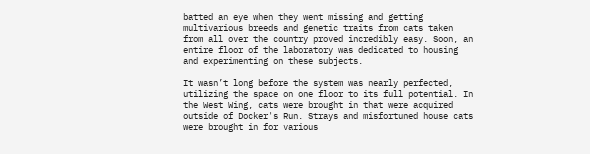batted an eye when they went missing and getting multivarious breeds and genetic traits from cats taken from all over the country proved incredibly easy. Soon, an entire floor of the laboratory was dedicated to housing and experimenting on these subjects.

It wasn’t long before the system was nearly perfected, utilizing the space on one floor to its full potential. In the West Wing, cats were brought in that were acquired outside of Docker's Run. Strays and misfortuned house cats were brought in for various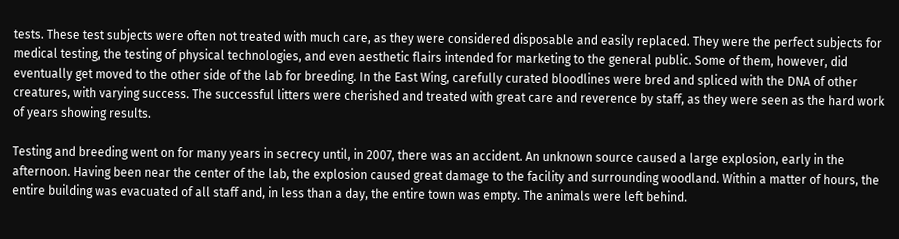tests. These test subjects were often not treated with much care, as they were considered disposable and easily replaced. They were the perfect subjects for medical testing, the testing of physical technologies, and even aesthetic flairs intended for marketing to the general public. Some of them, however, did eventually get moved to the other side of the lab for breeding. In the East Wing, carefully curated bloodlines were bred and spliced with the DNA of other creatures, with varying success. The successful litters were cherished and treated with great care and reverence by staff, as they were seen as the hard work of years showing results.

Testing and breeding went on for many years in secrecy until, in 2007, there was an accident. An unknown source caused a large explosion, early in the afternoon. Having been near the center of the lab, the explosion caused great damage to the facility and surrounding woodland. Within a matter of hours, the entire building was evacuated of all staff and, in less than a day, the entire town was empty. The animals were left behind.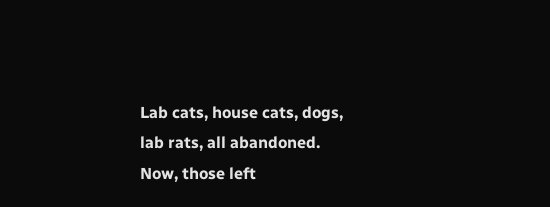Lab cats, house cats, dogs, lab rats, all abandoned. Now, those left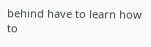behind have to learn how to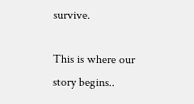survive.

This is where our story begins..